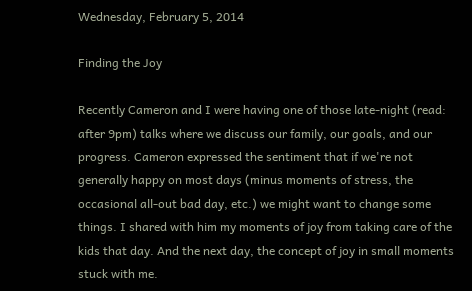Wednesday, February 5, 2014

Finding the Joy

Recently Cameron and I were having one of those late-night (read: after 9pm) talks where we discuss our family, our goals, and our progress. Cameron expressed the sentiment that if we're not generally happy on most days (minus moments of stress, the occasional all-out bad day, etc.) we might want to change some things. I shared with him my moments of joy from taking care of the kids that day. And the next day, the concept of joy in small moments stuck with me.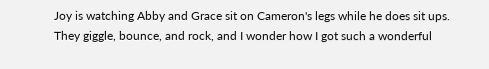Joy is watching Abby and Grace sit on Cameron's legs while he does sit ups. They giggle, bounce, and rock, and I wonder how I got such a wonderful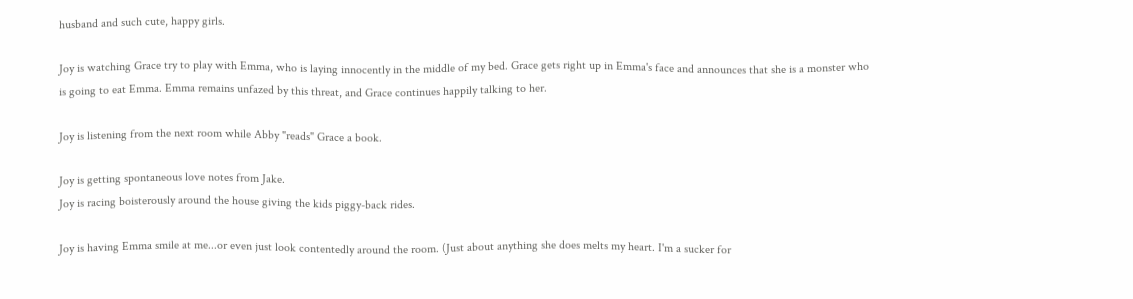husband and such cute, happy girls.

Joy is watching Grace try to play with Emma, who is laying innocently in the middle of my bed. Grace gets right up in Emma's face and announces that she is a monster who is going to eat Emma. Emma remains unfazed by this threat, and Grace continues happily talking to her.

Joy is listening from the next room while Abby "reads" Grace a book.

Joy is getting spontaneous love notes from Jake.
Joy is racing boisterously around the house giving the kids piggy-back rides.

Joy is having Emma smile at me...or even just look contentedly around the room. (Just about anything she does melts my heart. I'm a sucker for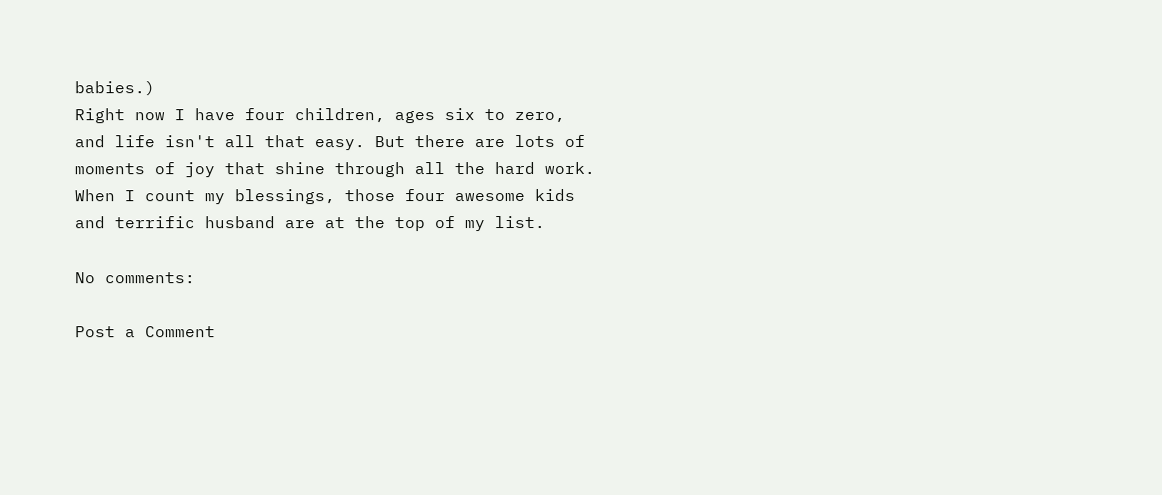babies.)
Right now I have four children, ages six to zero, and life isn't all that easy. But there are lots of moments of joy that shine through all the hard work. When I count my blessings, those four awesome kids and terrific husband are at the top of my list.

No comments:

Post a Comment